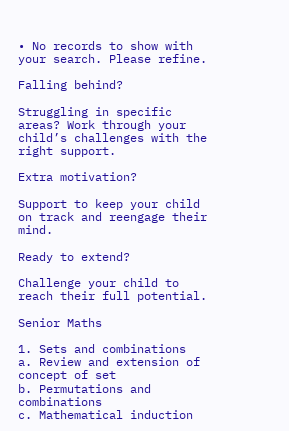• No records to show with your search. Please refine.

Falling behind?

Struggling in specific areas? Work through your child’s challenges with the right support.

Extra motivation?

Support to keep your child on track and reengage their mind.

Ready to extend?

Challenge your child to reach their full potential.

Senior Maths

1. Sets and combinations
a. Review and extension of concept of set
b. Permutations and combinations
c. Mathematical induction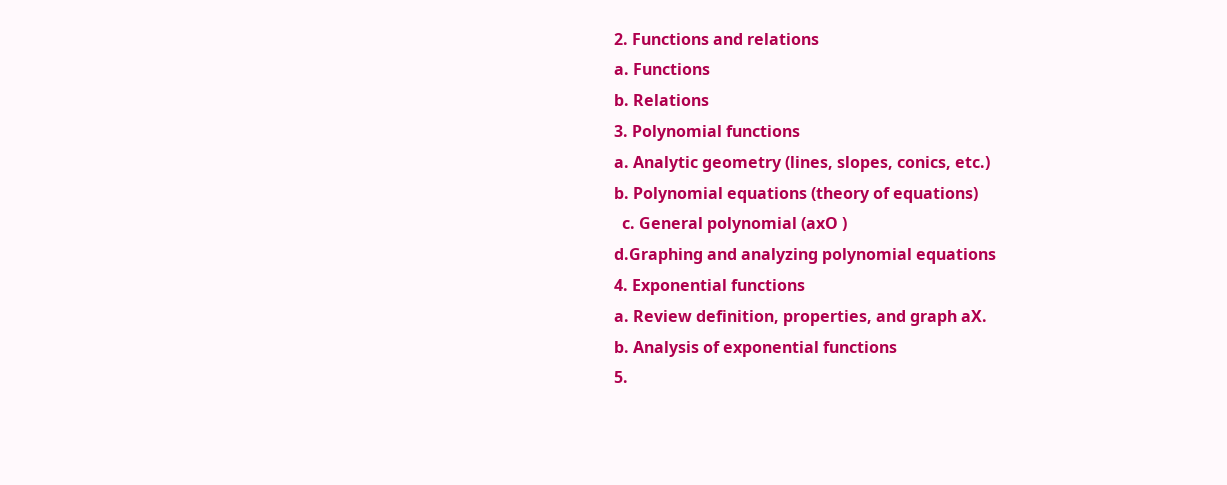2. Functions and relations
a. Functions
b. Relations
3. Polynomial functions
a. Analytic geometry (lines, slopes, conics, etc.)
b. Polynomial equations (theory of equations)
  c. General polynomial (axO )
d.Graphing and analyzing polynomial equations
4. Exponential functions
a. Review definition, properties, and graph aX.
b. Analysis of exponential functions
5.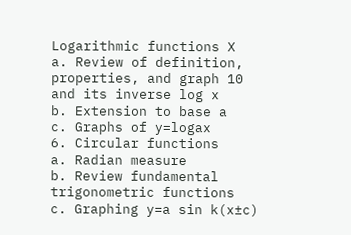Logarithmic functions X
a. Review of definition, properties, and graph 10
and its inverse log x
b. Extension to base a
c. Graphs of y=logax
6. Circular functions
a. Radian measure
b. Review fundamental trigonometric functions
c. Graphing y=a sin k(x±c)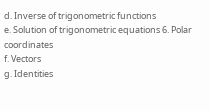d. Inverse of trigonometric functions
e. Solution of trigonometric equations 6. Polar coordinates
f. Vectors
g. Identities